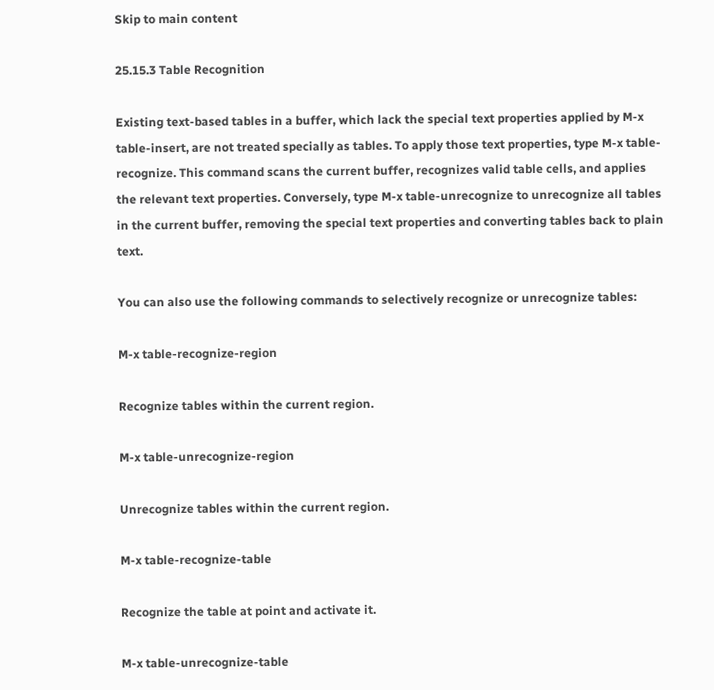Skip to main content

25.15.3 Table Recognition

Existing text-based tables in a buffer, which lack the special text properties applied by M-x table-insert, are not treated specially as tables. To apply those text properties, type M-x table-recognize. This command scans the current buffer, recognizes valid table cells, and applies the relevant text properties. Conversely, type M-x table-unrecognize to unrecognize all tables in the current buffer, removing the special text properties and converting tables back to plain text.

You can also use the following commands to selectively recognize or unrecognize tables:

M-x table-recognize-region

Recognize tables within the current region.

M-x table-unrecognize-region

Unrecognize tables within the current region.

M-x table-recognize-table

Recognize the table at point and activate it.

M-x table-unrecognize-table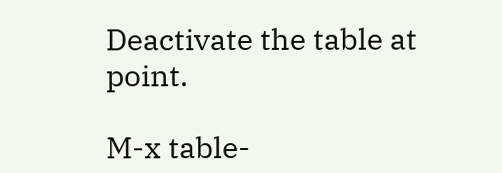Deactivate the table at point.

M-x table-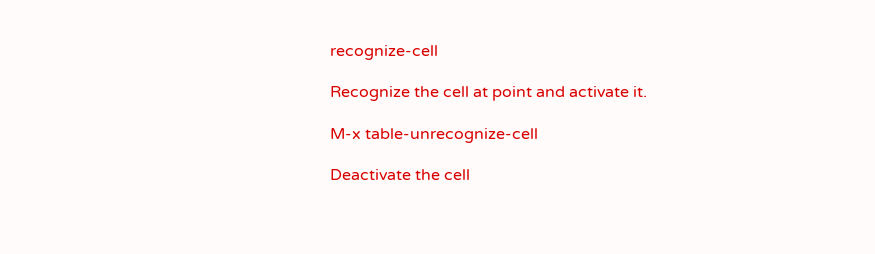recognize-cell

Recognize the cell at point and activate it.

M-x table-unrecognize-cell

Deactivate the cell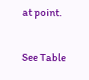at point.

See Table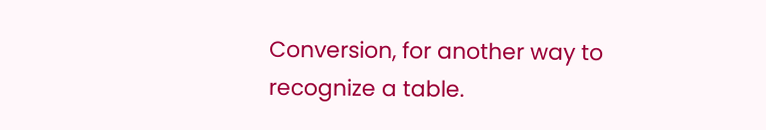Conversion, for another way to recognize a table.